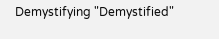Demystifying "Demystified"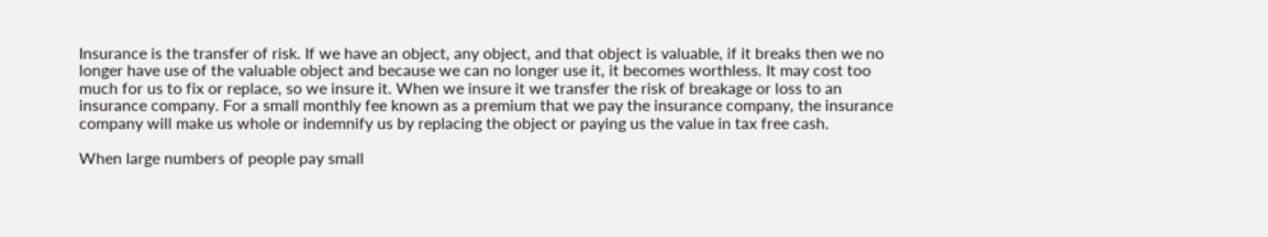Insurance is the transfer of risk. If we have an object, any object, and that object is valuable, if it breaks then we no longer have use of the valuable object and because we can no longer use it, it becomes worthless. It may cost too much for us to fix or replace, so we insure it. When we insure it we transfer the risk of breakage or loss to an insurance company. For a small monthly fee known as a premium that we pay the insurance company, the insurance company will make us whole or indemnify us by replacing the object or paying us the value in tax free cash.

When large numbers of people pay small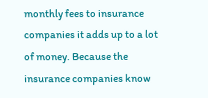monthly fees to insurance companies it adds up to a lot of money. Because the insurance companies know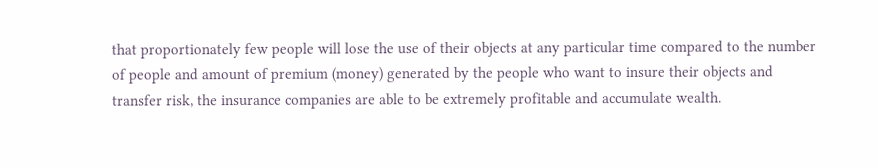that proportionately few people will lose the use of their objects at any particular time compared to the number of people and amount of premium (money) generated by the people who want to insure their objects and transfer risk, the insurance companies are able to be extremely profitable and accumulate wealth.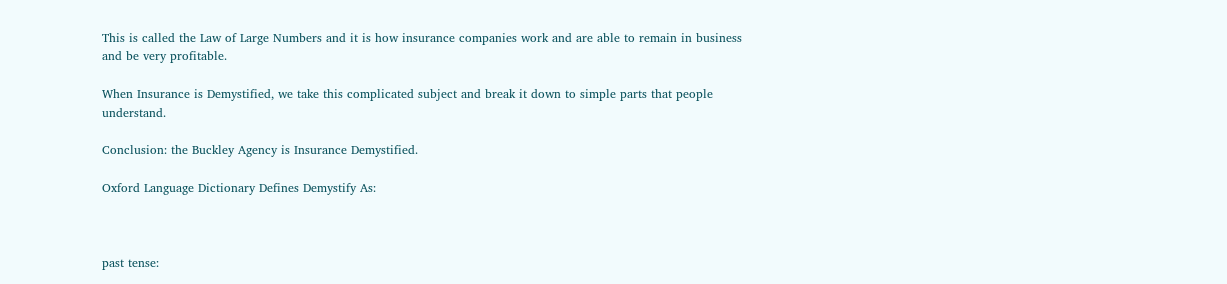This is called the Law of Large Numbers and it is how insurance companies work and are able to remain in business and be very profitable.

When Insurance is Demystified, we take this complicated subject and break it down to simple parts that people understand.

Conclusion: the Buckley Agency is Insurance Demystified.

Oxford Language Dictionary Defines Demystify As:



past tense: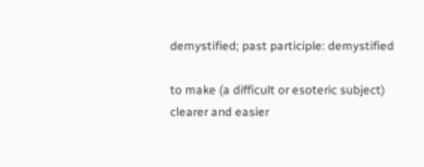demystified; past participle: demystified

to make (a difficult or esoteric subject) clearer and easier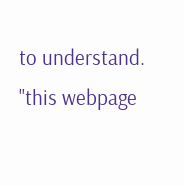to understand.
"this webpage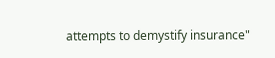attempts to demystify insurance"